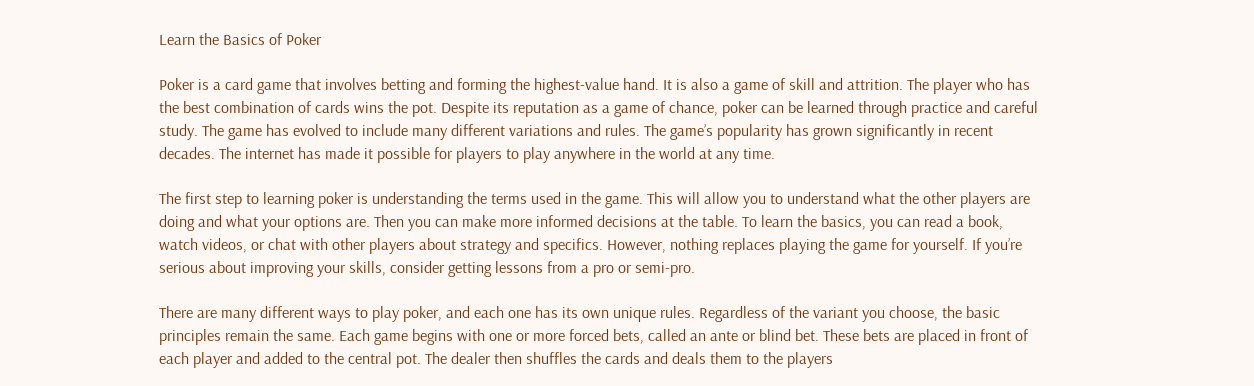Learn the Basics of Poker

Poker is a card game that involves betting and forming the highest-value hand. It is also a game of skill and attrition. The player who has the best combination of cards wins the pot. Despite its reputation as a game of chance, poker can be learned through practice and careful study. The game has evolved to include many different variations and rules. The game’s popularity has grown significantly in recent decades. The internet has made it possible for players to play anywhere in the world at any time.

The first step to learning poker is understanding the terms used in the game. This will allow you to understand what the other players are doing and what your options are. Then you can make more informed decisions at the table. To learn the basics, you can read a book, watch videos, or chat with other players about strategy and specifics. However, nothing replaces playing the game for yourself. If you’re serious about improving your skills, consider getting lessons from a pro or semi-pro.

There are many different ways to play poker, and each one has its own unique rules. Regardless of the variant you choose, the basic principles remain the same. Each game begins with one or more forced bets, called an ante or blind bet. These bets are placed in front of each player and added to the central pot. The dealer then shuffles the cards and deals them to the players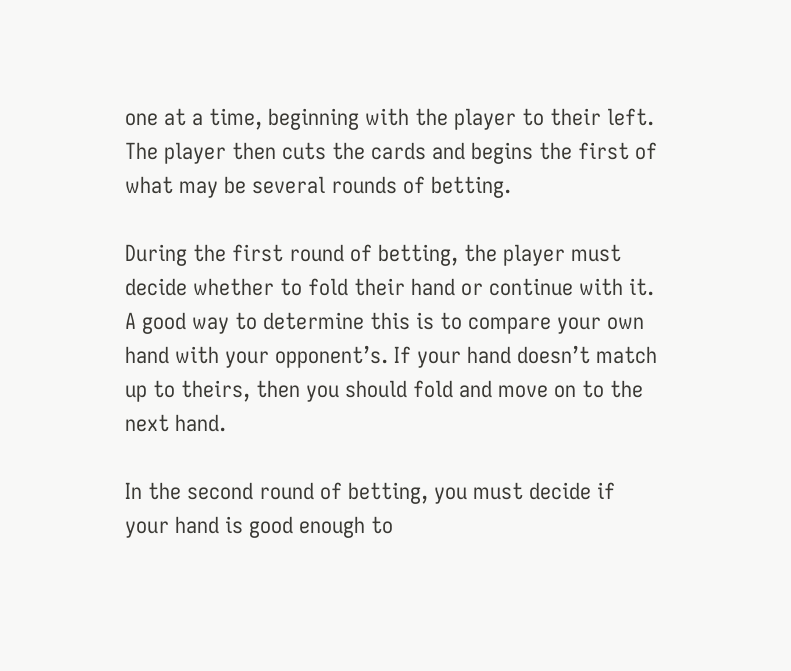one at a time, beginning with the player to their left. The player then cuts the cards and begins the first of what may be several rounds of betting.

During the first round of betting, the player must decide whether to fold their hand or continue with it. A good way to determine this is to compare your own hand with your opponent’s. If your hand doesn’t match up to theirs, then you should fold and move on to the next hand.

In the second round of betting, you must decide if your hand is good enough to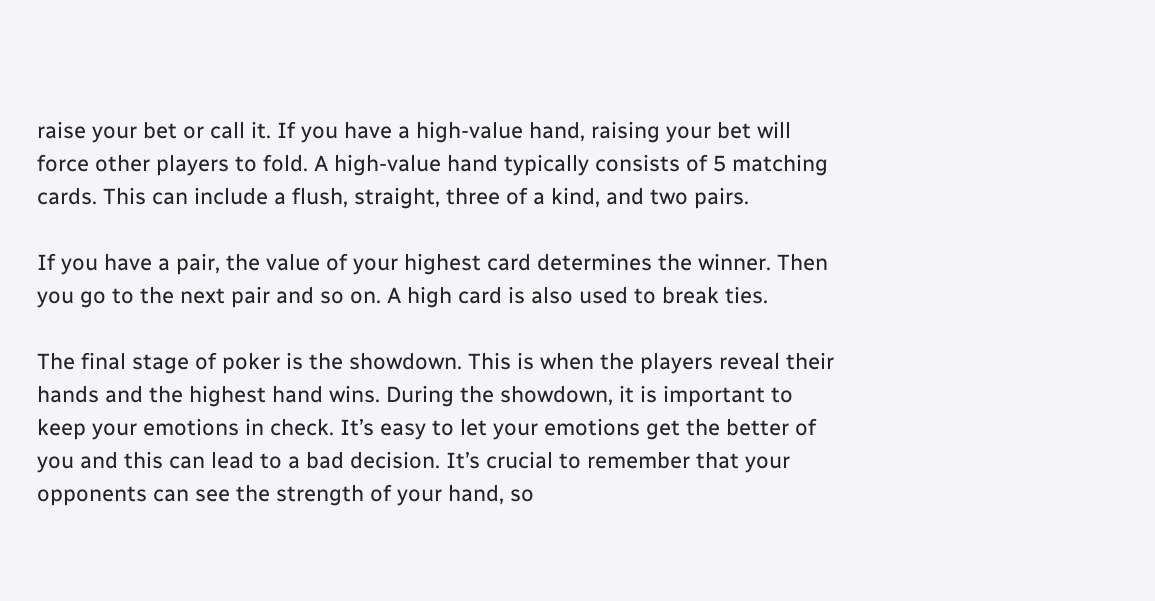raise your bet or call it. If you have a high-value hand, raising your bet will force other players to fold. A high-value hand typically consists of 5 matching cards. This can include a flush, straight, three of a kind, and two pairs.

If you have a pair, the value of your highest card determines the winner. Then you go to the next pair and so on. A high card is also used to break ties.

The final stage of poker is the showdown. This is when the players reveal their hands and the highest hand wins. During the showdown, it is important to keep your emotions in check. It’s easy to let your emotions get the better of you and this can lead to a bad decision. It’s crucial to remember that your opponents can see the strength of your hand, so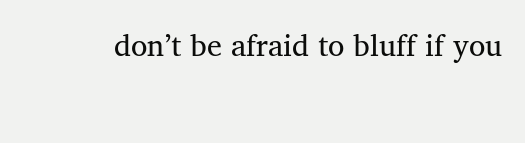don’t be afraid to bluff if you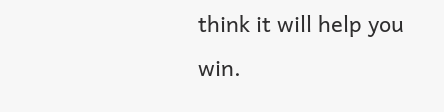think it will help you win.